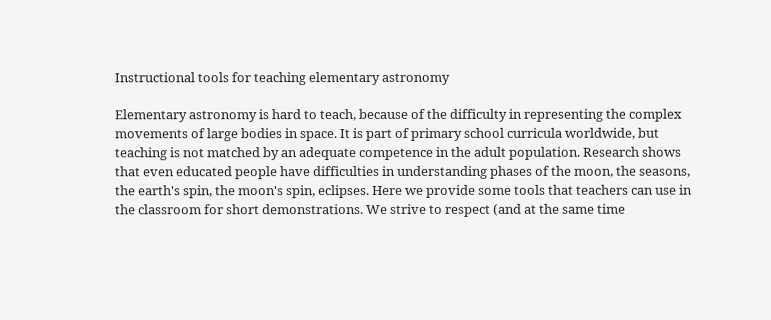Instructional tools for teaching elementary astronomy

Elementary astronomy is hard to teach, because of the difficulty in representing the complex movements of large bodies in space. It is part of primary school curricula worldwide, but teaching is not matched by an adequate competence in the adult population. Research shows that even educated people have difficulties in understanding phases of the moon, the seasons, the earth's spin, the moon's spin, eclipses. Here we provide some tools that teachers can use in the classroom for short demonstrations. We strive to respect (and at the same time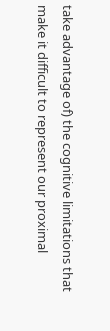take advantage of) the cognitive limitations that make it difficult to represent our proximal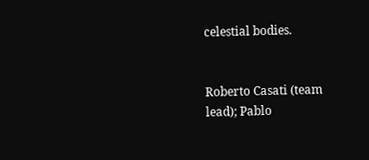celestial bodies.


Roberto Casati (team lead); Pablo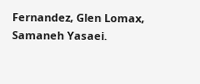Fernandez, Glen Lomax, Samaneh Yasaei.